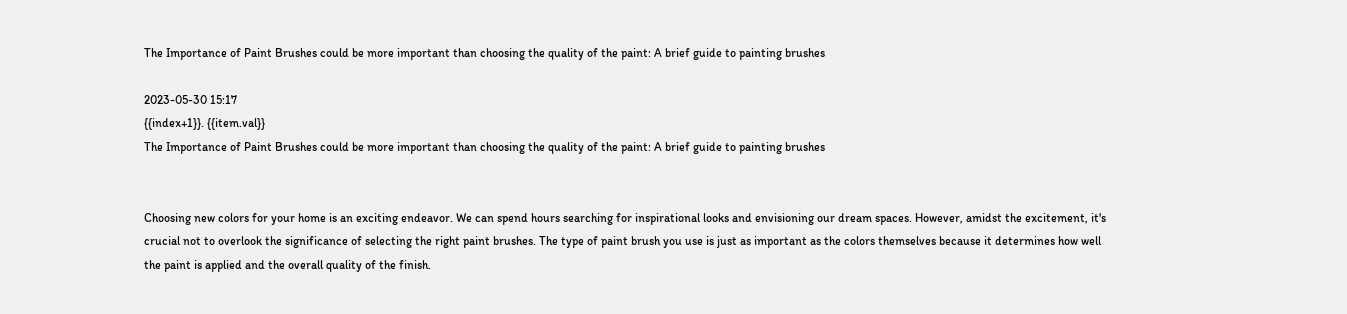The Importance of Paint Brushes could be more important than choosing the quality of the paint: A brief guide to painting brushes

2023-05-30 15:17
{{index+1}}. {{item.val}}
The Importance of Paint Brushes could be more important than choosing the quality of the paint: A brief guide to painting brushes


Choosing new colors for your home is an exciting endeavor. We can spend hours searching for inspirational looks and envisioning our dream spaces. However, amidst the excitement, it's crucial not to overlook the significance of selecting the right paint brushes. The type of paint brush you use is just as important as the colors themselves because it determines how well the paint is applied and the overall quality of the finish.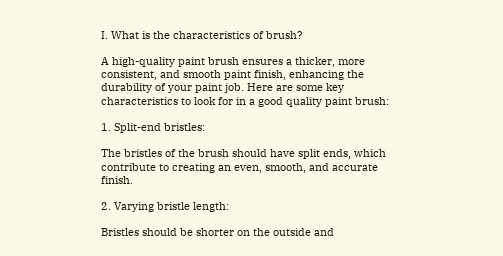I. What is the characteristics of brush?

A high-quality paint brush ensures a thicker, more consistent, and smooth paint finish, enhancing the durability of your paint job. Here are some key characteristics to look for in a good quality paint brush:

1. Split-end bristles:

The bristles of the brush should have split ends, which contribute to creating an even, smooth, and accurate finish.

2. Varying bristle length:

Bristles should be shorter on the outside and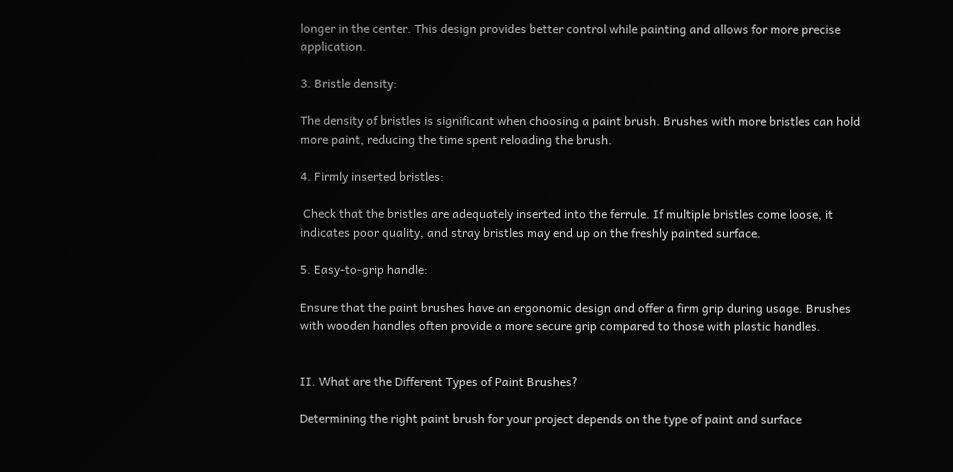longer in the center. This design provides better control while painting and allows for more precise application.

3. Bristle density:

The density of bristles is significant when choosing a paint brush. Brushes with more bristles can hold more paint, reducing the time spent reloading the brush.

4. Firmly inserted bristles:

 Check that the bristles are adequately inserted into the ferrule. If multiple bristles come loose, it indicates poor quality, and stray bristles may end up on the freshly painted surface.

5. Easy-to-grip handle:

Ensure that the paint brushes have an ergonomic design and offer a firm grip during usage. Brushes with wooden handles often provide a more secure grip compared to those with plastic handles.


II. What are the Different Types of Paint Brushes?

Determining the right paint brush for your project depends on the type of paint and surface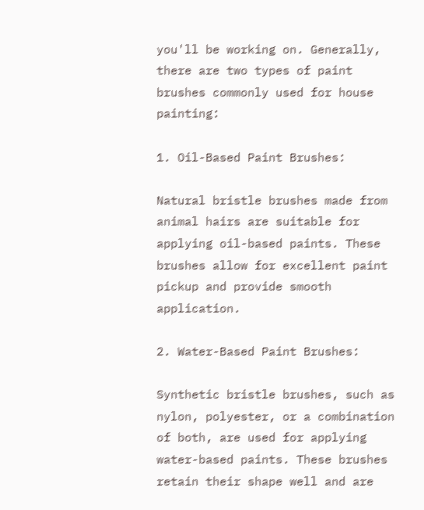you'll be working on. Generally, there are two types of paint brushes commonly used for house painting:

1. Oil-Based Paint Brushes:

Natural bristle brushes made from animal hairs are suitable for applying oil-based paints. These brushes allow for excellent paint pickup and provide smooth application.

2. Water-Based Paint Brushes:

Synthetic bristle brushes, such as nylon, polyester, or a combination of both, are used for applying water-based paints. These brushes retain their shape well and are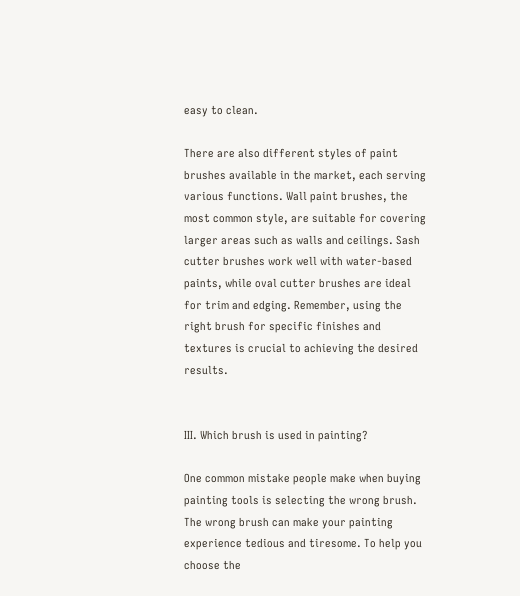easy to clean.

There are also different styles of paint brushes available in the market, each serving various functions. Wall paint brushes, the most common style, are suitable for covering larger areas such as walls and ceilings. Sash cutter brushes work well with water-based paints, while oval cutter brushes are ideal for trim and edging. Remember, using the right brush for specific finishes and textures is crucial to achieving the desired results.


III. Which brush is used in painting?

One common mistake people make when buying painting tools is selecting the wrong brush. The wrong brush can make your painting experience tedious and tiresome. To help you choose the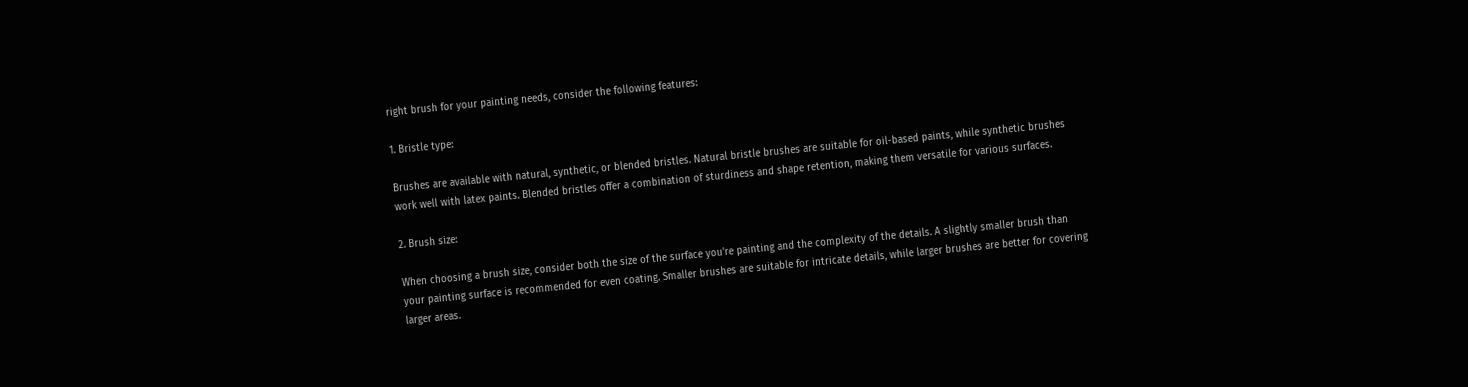right brush for your painting needs, consider the following features:

1. Bristle type:

Brushes are available with natural, synthetic, or blended bristles. Natural bristle brushes are suitable for oil-based paints, while synthetic brushes work well with latex paints. Blended bristles offer a combination of sturdiness and shape retention, making them versatile for various surfaces.

2. Brush size:

When choosing a brush size, consider both the size of the surface you're painting and the complexity of the details. A slightly smaller brush than your painting surface is recommended for even coating. Smaller brushes are suitable for intricate details, while larger brushes are better for covering larger areas.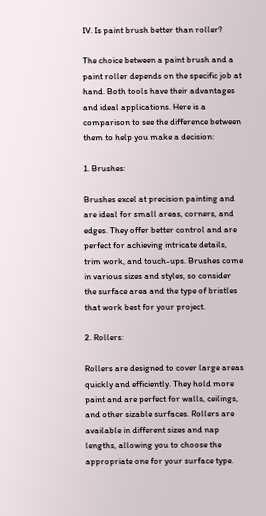IV. Is paint brush better than roller?

The choice between a paint brush and a paint roller depends on the specific job at hand. Both tools have their advantages and ideal applications. Here is a comparison to see the difference between them to help you make a decision:

1. Brushes:

Brushes excel at precision painting and are ideal for small areas, corners, and edges. They offer better control and are perfect for achieving intricate details, trim work, and touch-ups. Brushes come in various sizes and styles, so consider the surface area and the type of bristles that work best for your project.

2. Rollers:

Rollers are designed to cover large areas quickly and efficiently. They hold more paint and are perfect for walls, ceilings, and other sizable surfaces. Rollers are available in different sizes and nap lengths, allowing you to choose the appropriate one for your surface type.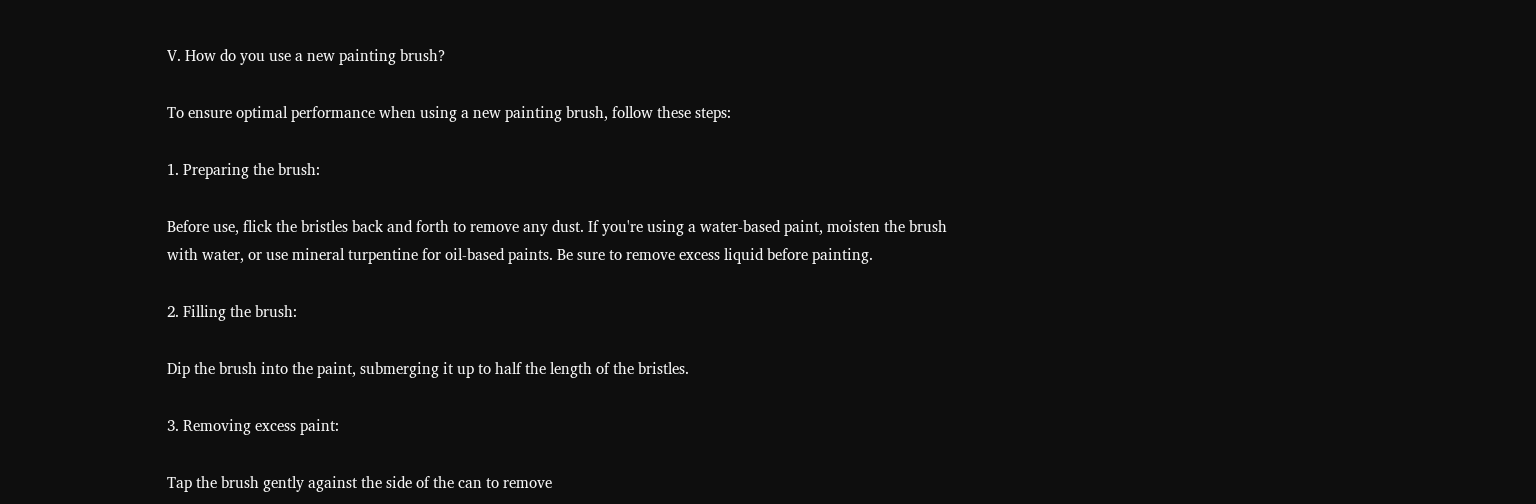V. How do you use a new painting brush?

To ensure optimal performance when using a new painting brush, follow these steps:

1. Preparing the brush:

Before use, flick the bristles back and forth to remove any dust. If you're using a water-based paint, moisten the brush with water, or use mineral turpentine for oil-based paints. Be sure to remove excess liquid before painting.

2. Filling the brush:

Dip the brush into the paint, submerging it up to half the length of the bristles.

3. Removing excess paint:

Tap the brush gently against the side of the can to remove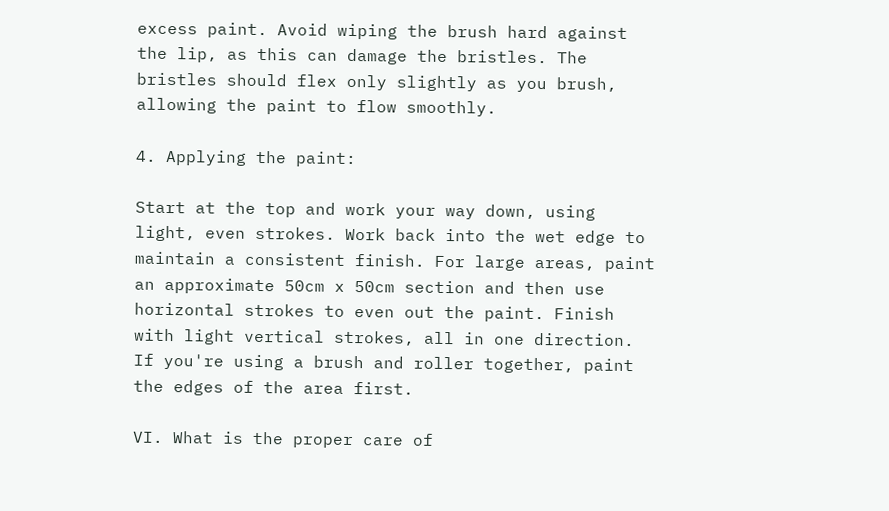excess paint. Avoid wiping the brush hard against the lip, as this can damage the bristles. The bristles should flex only slightly as you brush, allowing the paint to flow smoothly.

4. Applying the paint:

Start at the top and work your way down, using light, even strokes. Work back into the wet edge to maintain a consistent finish. For large areas, paint an approximate 50cm x 50cm section and then use horizontal strokes to even out the paint. Finish with light vertical strokes, all in one direction. If you're using a brush and roller together, paint the edges of the area first.

VI. What is the proper care of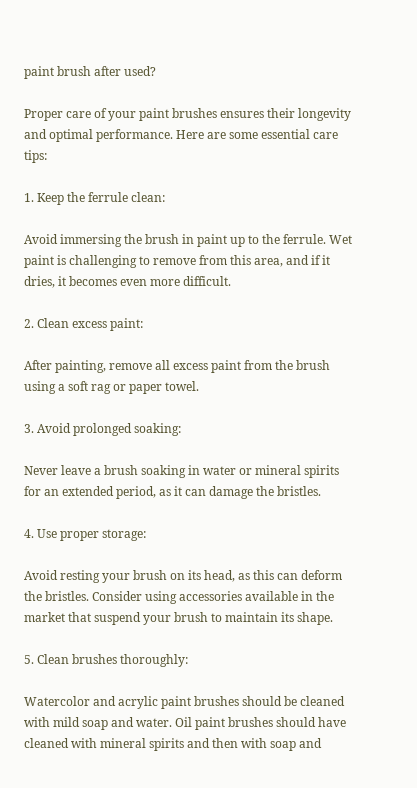paint brush after used?

Proper care of your paint brushes ensures their longevity and optimal performance. Here are some essential care tips:

1. Keep the ferrule clean:

Avoid immersing the brush in paint up to the ferrule. Wet paint is challenging to remove from this area, and if it dries, it becomes even more difficult.

2. Clean excess paint:

After painting, remove all excess paint from the brush using a soft rag or paper towel.

3. Avoid prolonged soaking:

Never leave a brush soaking in water or mineral spirits for an extended period, as it can damage the bristles.

4. Use proper storage:

Avoid resting your brush on its head, as this can deform the bristles. Consider using accessories available in the market that suspend your brush to maintain its shape.

5. Clean brushes thoroughly:

Watercolor and acrylic paint brushes should be cleaned with mild soap and water. Oil paint brushes should have cleaned with mineral spirits and then with soap and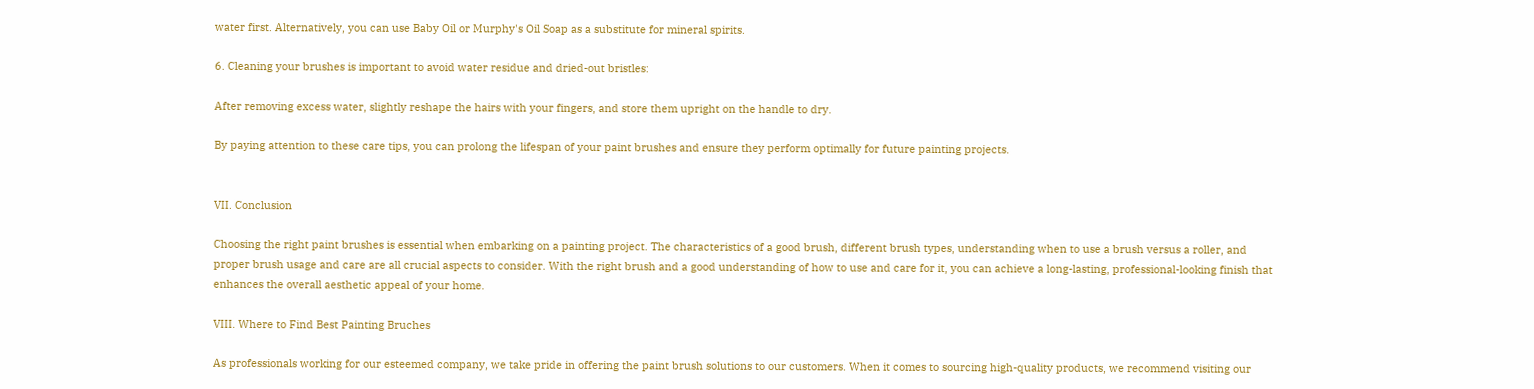water first. Alternatively, you can use Baby Oil or Murphy's Oil Soap as a substitute for mineral spirits.

6. Cleaning your brushes is important to avoid water residue and dried-out bristles:

After removing excess water, slightly reshape the hairs with your fingers, and store them upright on the handle to dry.

By paying attention to these care tips, you can prolong the lifespan of your paint brushes and ensure they perform optimally for future painting projects.


VII. Conclusion

Choosing the right paint brushes is essential when embarking on a painting project. The characteristics of a good brush, different brush types, understanding when to use a brush versus a roller, and proper brush usage and care are all crucial aspects to consider. With the right brush and a good understanding of how to use and care for it, you can achieve a long-lasting, professional-looking finish that enhances the overall aesthetic appeal of your home.

VIII. Where to Find Best Painting Bruches

As professionals working for our esteemed company, we take pride in offering the paint brush solutions to our customers. When it comes to sourcing high-quality products, we recommend visiting our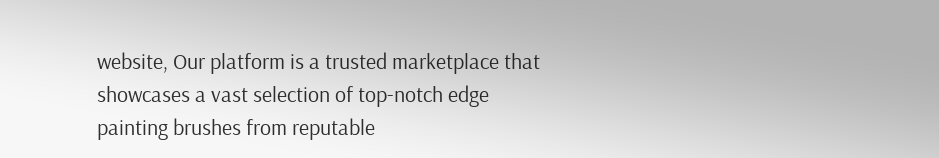website, Our platform is a trusted marketplace that showcases a vast selection of top-notch edge painting brushes from reputable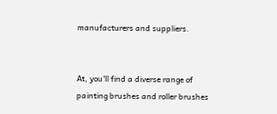manufacturers and suppliers.


At, you'll find a diverse range of painting brushes and roller brushes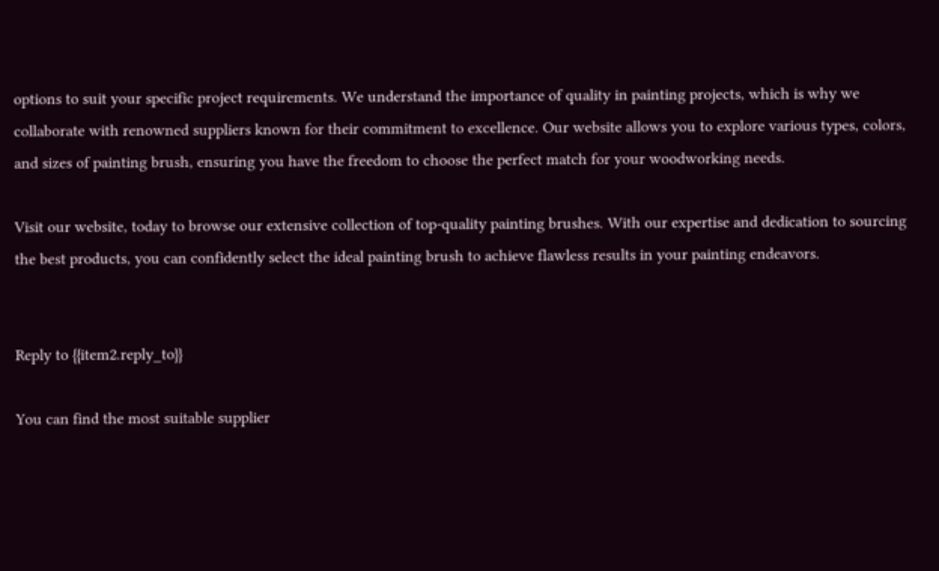options to suit your specific project requirements. We understand the importance of quality in painting projects, which is why we collaborate with renowned suppliers known for their commitment to excellence. Our website allows you to explore various types, colors, and sizes of painting brush, ensuring you have the freedom to choose the perfect match for your woodworking needs.

Visit our website, today to browse our extensive collection of top-quality painting brushes. With our expertise and dedication to sourcing the best products, you can confidently select the ideal painting brush to achieve flawless results in your painting endeavors.


Reply to {{item2.reply_to}}

You can find the most suitable supplier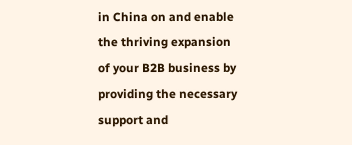in China on and enable the thriving expansion of your B2B business by providing the necessary support and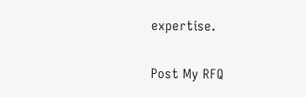expertise.

Post My RFQ